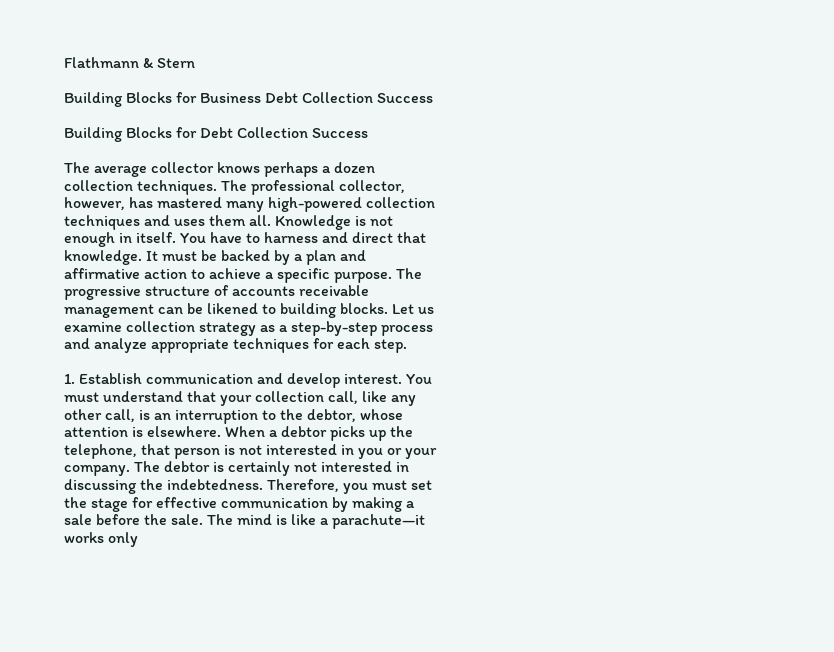Flathmann & Stern

Building Blocks for Business Debt Collection Success

Building Blocks for Debt Collection Success

The average collector knows perhaps a dozen collection techniques. The professional collector, however, has mastered many high-powered collection techniques and uses them all. Knowledge is not enough in itself. You have to harness and direct that knowledge. It must be backed by a plan and affirmative action to achieve a specific purpose. The progressive structure of accounts receivable management can be likened to building blocks. Let us examine collection strategy as a step-by-step process and analyze appropriate techniques for each step.

1. Establish communication and develop interest. You must understand that your collection call, like any other call, is an interruption to the debtor, whose attention is elsewhere. When a debtor picks up the telephone, that person is not interested in you or your company. The debtor is certainly not interested in discussing the indebtedness. Therefore, you must set the stage for effective communication by making a sale before the sale. The mind is like a parachute—it works only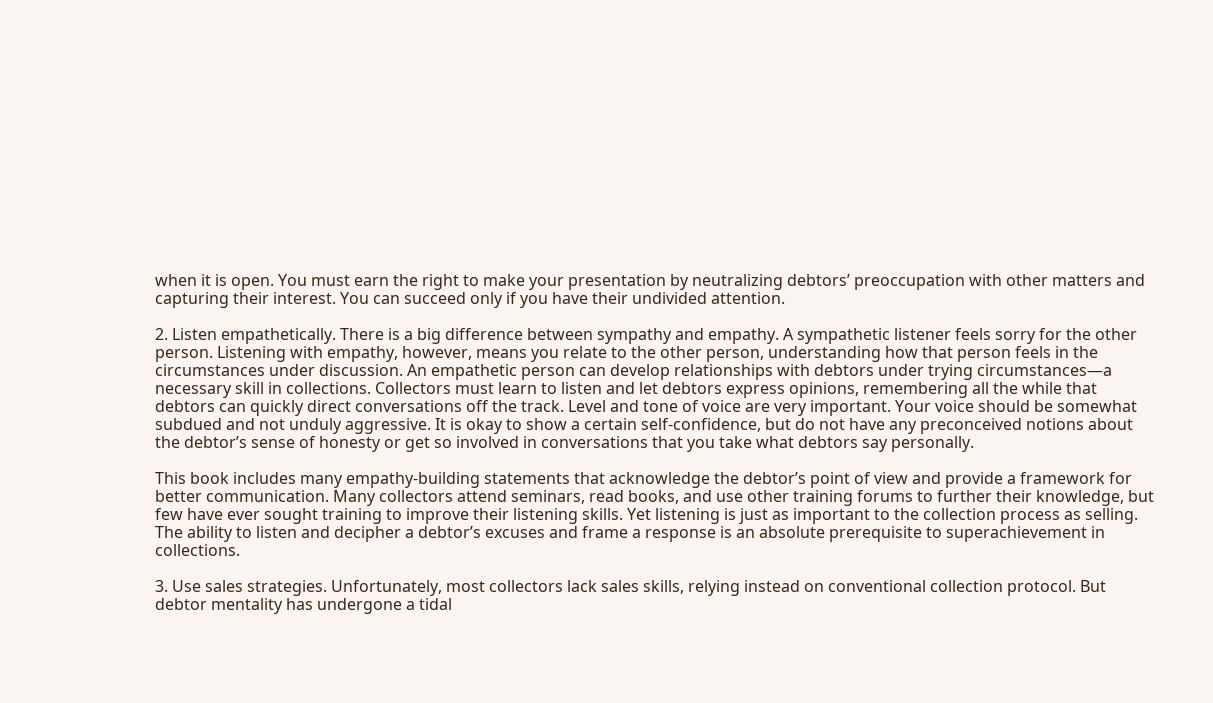when it is open. You must earn the right to make your presentation by neutralizing debtors’ preoccupation with other matters and capturing their interest. You can succeed only if you have their undivided attention.

2. Listen empathetically. There is a big difference between sympathy and empathy. A sympathetic listener feels sorry for the other person. Listening with empathy, however, means you relate to the other person, understanding how that person feels in the circumstances under discussion. An empathetic person can develop relationships with debtors under trying circumstances—a necessary skill in collections. Collectors must learn to listen and let debtors express opinions, remembering all the while that debtors can quickly direct conversations off the track. Level and tone of voice are very important. Your voice should be somewhat subdued and not unduly aggressive. It is okay to show a certain self-confidence, but do not have any preconceived notions about the debtor’s sense of honesty or get so involved in conversations that you take what debtors say personally.

This book includes many empathy-building statements that acknowledge the debtor’s point of view and provide a framework for better communication. Many collectors attend seminars, read books, and use other training forums to further their knowledge, but few have ever sought training to improve their listening skills. Yet listening is just as important to the collection process as selling. The ability to listen and decipher a debtor’s excuses and frame a response is an absolute prerequisite to superachievement in collections.

3. Use sales strategies. Unfortunately, most collectors lack sales skills, relying instead on conventional collection protocol. But debtor mentality has undergone a tidal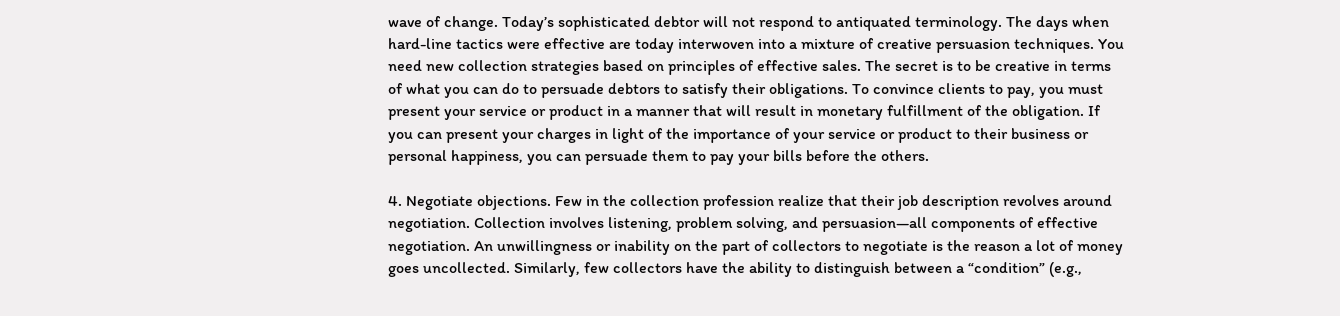wave of change. Today’s sophisticated debtor will not respond to antiquated terminology. The days when hard-line tactics were effective are today interwoven into a mixture of creative persuasion techniques. You need new collection strategies based on principles of effective sales. The secret is to be creative in terms of what you can do to persuade debtors to satisfy their obligations. To convince clients to pay, you must present your service or product in a manner that will result in monetary fulfillment of the obligation. If you can present your charges in light of the importance of your service or product to their business or personal happiness, you can persuade them to pay your bills before the others.

4. Negotiate objections. Few in the collection profession realize that their job description revolves around negotiation. Collection involves listening, problem solving, and persuasion—all components of effective negotiation. An unwillingness or inability on the part of collectors to negotiate is the reason a lot of money goes uncollected. Similarly, few collectors have the ability to distinguish between a “condition” (e.g.,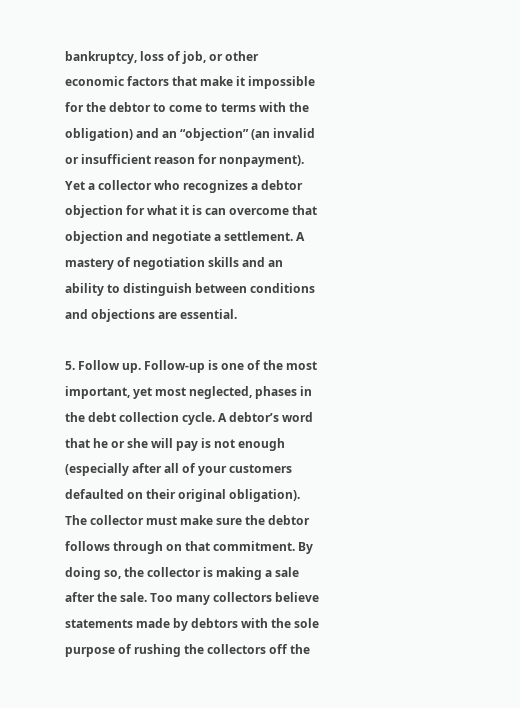bankruptcy, loss of job, or other economic factors that make it impossible for the debtor to come to terms with the obligation) and an “objection” (an invalid or insufficient reason for nonpayment). Yet a collector who recognizes a debtor objection for what it is can overcome that objection and negotiate a settlement. A mastery of negotiation skills and an ability to distinguish between conditions and objections are essential.

5. Follow up. Follow-up is one of the most important, yet most neglected, phases in the debt collection cycle. A debtor’s word that he or she will pay is not enough (especially after all of your customers defaulted on their original obligation). The collector must make sure the debtor follows through on that commitment. By doing so, the collector is making a sale after the sale. Too many collectors believe statements made by debtors with the sole purpose of rushing the collectors off the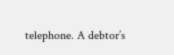telephone. A debtor’s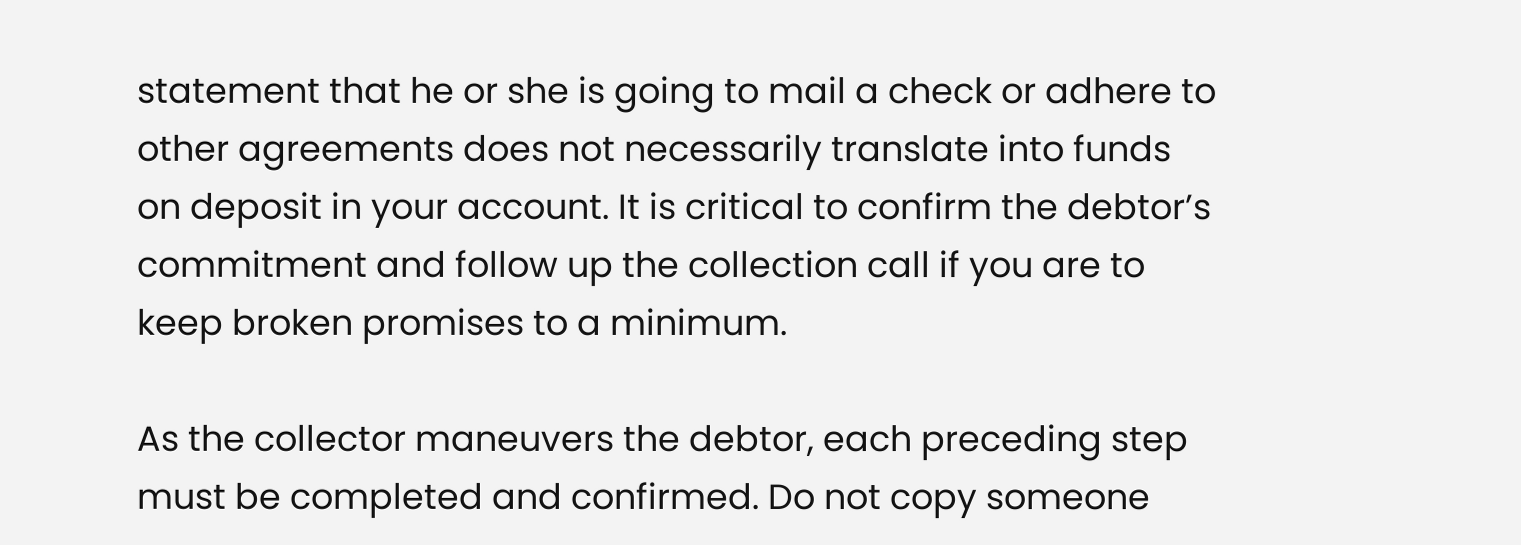statement that he or she is going to mail a check or adhere to other agreements does not necessarily translate into funds on deposit in your account. It is critical to confirm the debtor’s commitment and follow up the collection call if you are to keep broken promises to a minimum.

As the collector maneuvers the debtor, each preceding step must be completed and confirmed. Do not copy someone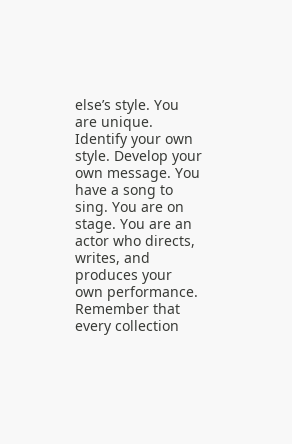else’s style. You are unique. Identify your own style. Develop your own message. You have a song to sing. You are on stage. You are an actor who directs, writes, and produces your own performance. Remember that every collection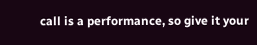call is a performance, so give it your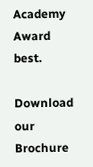Academy Award best.

Download our Brochure